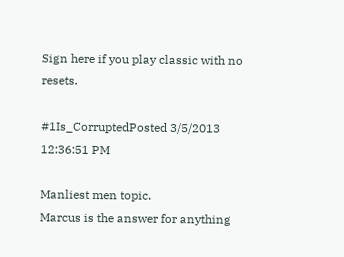Sign here if you play classic with no resets.

#1Is_CorruptedPosted 3/5/2013 12:36:51 PM

Manliest men topic.
Marcus is the answer for anything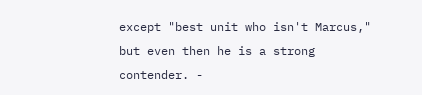except "best unit who isn't Marcus," but even then he is a strong contender. -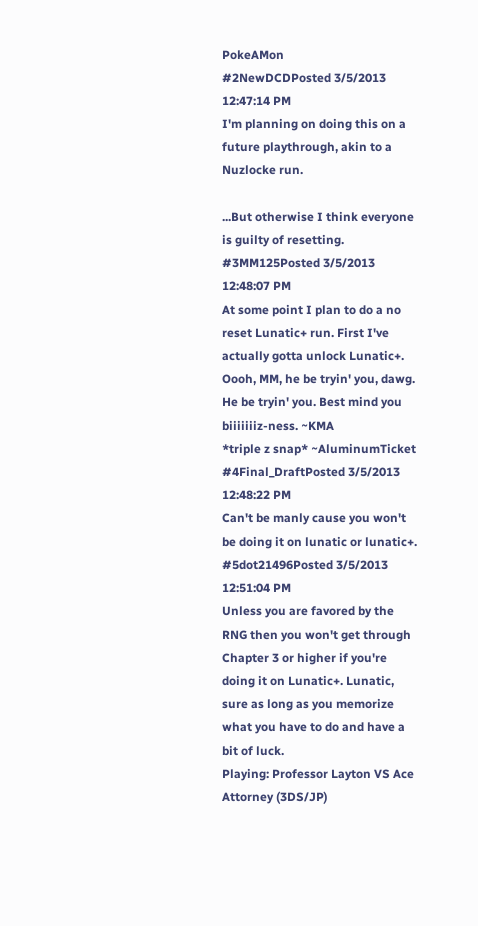PokeAMon
#2NewDCDPosted 3/5/2013 12:47:14 PM
I'm planning on doing this on a future playthrough, akin to a Nuzlocke run.

...But otherwise I think everyone is guilty of resetting.
#3MM125Posted 3/5/2013 12:48:07 PM
At some point I plan to do a no reset Lunatic+ run. First I've actually gotta unlock Lunatic+.
Oooh, MM, he be tryin' you, dawg. He be tryin' you. Best mind you biiiiiiiz-ness. ~KMA
*triple z snap* ~AluminumTicket
#4Final_DraftPosted 3/5/2013 12:48:22 PM
Can't be manly cause you won't be doing it on lunatic or lunatic+.
#5dot21496Posted 3/5/2013 12:51:04 PM
Unless you are favored by the RNG then you won't get through Chapter 3 or higher if you're doing it on Lunatic+. Lunatic, sure as long as you memorize what you have to do and have a bit of luck.
Playing: Professor Layton VS Ace Attorney (3DS/JP)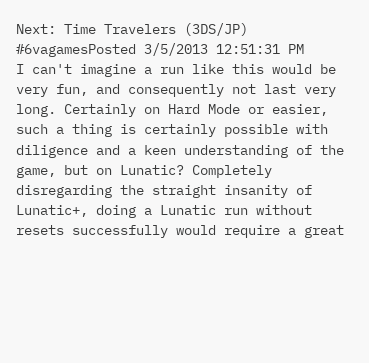Next: Time Travelers (3DS/JP)
#6vagamesPosted 3/5/2013 12:51:31 PM
I can't imagine a run like this would be very fun, and consequently not last very long. Certainly on Hard Mode or easier, such a thing is certainly possible with diligence and a keen understanding of the game, but on Lunatic? Completely disregarding the straight insanity of Lunatic+, doing a Lunatic run without resets successfully would require a great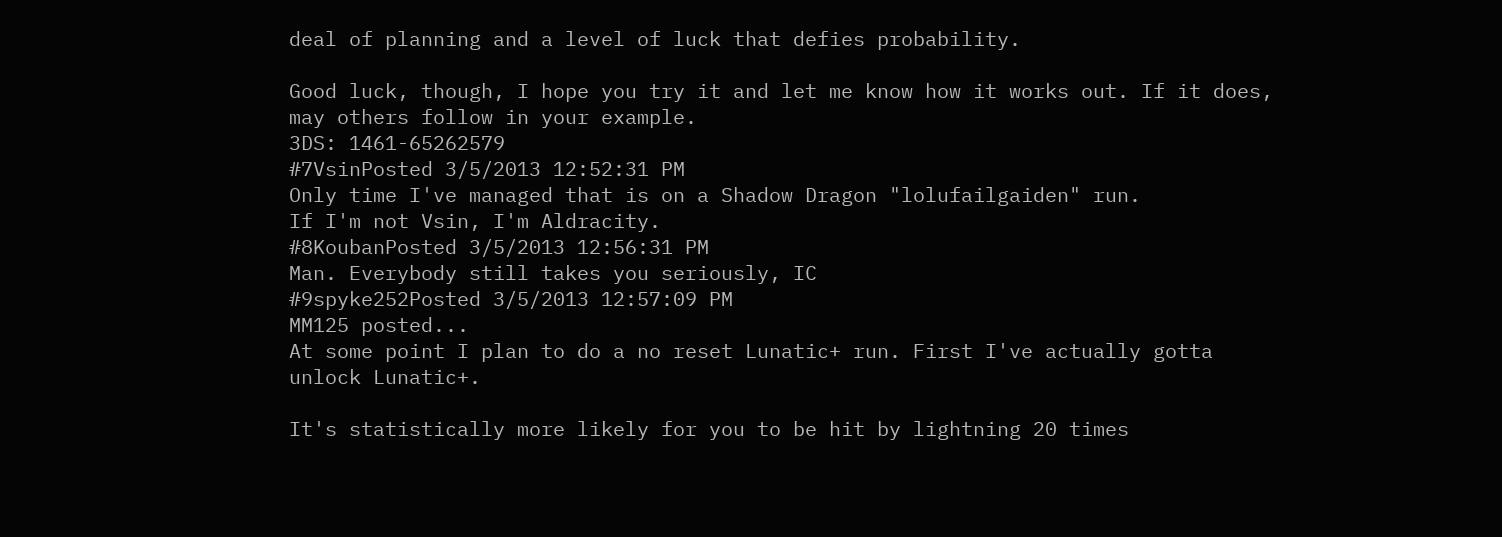deal of planning and a level of luck that defies probability.

Good luck, though, I hope you try it and let me know how it works out. If it does, may others follow in your example.
3DS: 1461-65262579
#7VsinPosted 3/5/2013 12:52:31 PM
Only time I've managed that is on a Shadow Dragon "lolufailgaiden" run.
If I'm not Vsin, I'm Aldracity.
#8KoubanPosted 3/5/2013 12:56:31 PM
Man. Everybody still takes you seriously, IC
#9spyke252Posted 3/5/2013 12:57:09 PM
MM125 posted...
At some point I plan to do a no reset Lunatic+ run. First I've actually gotta unlock Lunatic+.

It's statistically more likely for you to be hit by lightning 20 times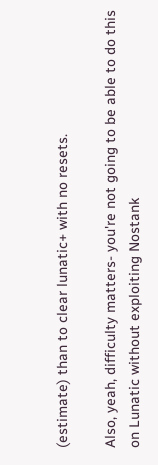(estimate) than to clear lunatic+ with no resets.

Also, yeah, difficulty matters- you're not going to be able to do this on Lunatic without exploiting Nostank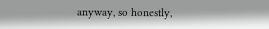anyway, so honestly,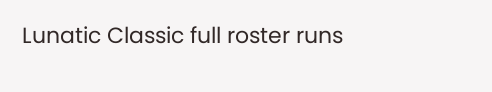Lunatic Classic full roster runs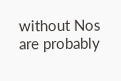without Nos are probably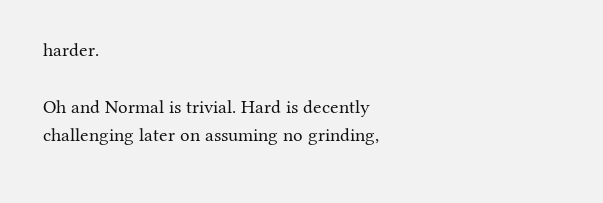harder.

Oh and Normal is trivial. Hard is decently challenging later on assuming no grinding,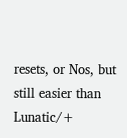resets, or Nos, but still easier than Lunatic/+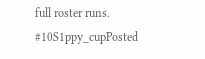full roster runs.
#10S1ppy_cupPosted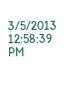3/5/2013 12:58:39 PM